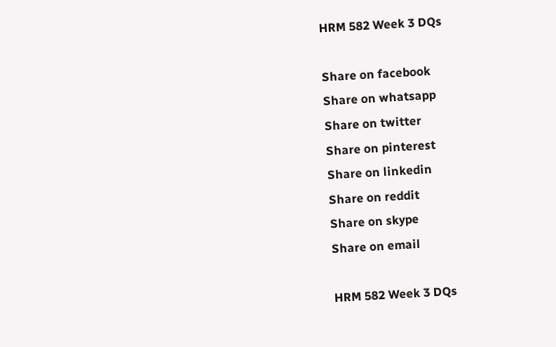HRM 582 Week 3 DQs

Share on facebook
Share on whatsapp
Share on twitter
Share on pinterest
Share on linkedin
Share on reddit
Share on skype
Share on email

HRM 582 Week 3 DQs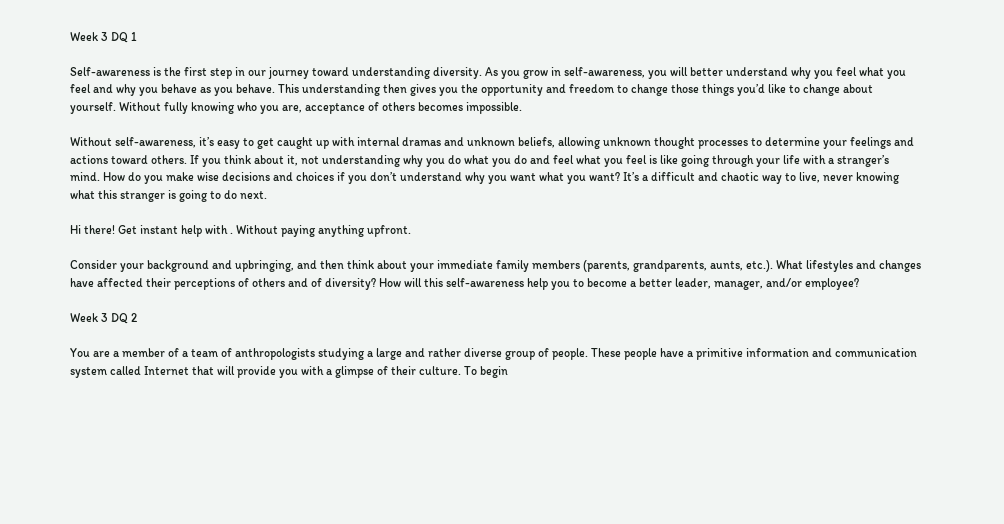Week 3 DQ 1

Self-awareness is the first step in our journey toward understanding diversity. As you grow in self-awareness, you will better understand why you feel what you feel and why you behave as you behave. This understanding then gives you the opportunity and freedom to change those things you’d like to change about yourself. Without fully knowing who you are, acceptance of others becomes impossible.

Without self-awareness, it’s easy to get caught up with internal dramas and unknown beliefs, allowing unknown thought processes to determine your feelings and actions toward others. If you think about it, not understanding why you do what you do and feel what you feel is like going through your life with a stranger’s mind. How do you make wise decisions and choices if you don’t understand why you want what you want? It’s a difficult and chaotic way to live, never knowing what this stranger is going to do next.

Hi there! Get instant help with . Without paying anything upfront.

Consider your background and upbringing, and then think about your immediate family members (parents, grandparents, aunts, etc.). What lifestyles and changes have affected their perceptions of others and of diversity? How will this self-awareness help you to become a better leader, manager, and/or employee?

Week 3 DQ 2

You are a member of a team of anthropologists studying a large and rather diverse group of people. These people have a primitive information and communication system called Internet that will provide you with a glimpse of their culture. To begin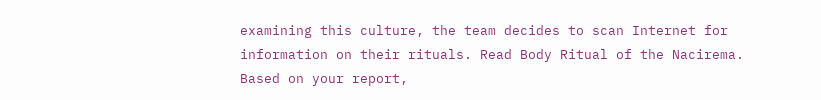examining this culture, the team decides to scan Internet for information on their rituals. Read Body Ritual of the Nacirema. Based on your report,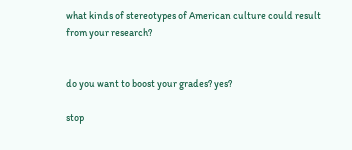what kinds of stereotypes of American culture could result from your research?


do you want to boost your grades? yes?

stop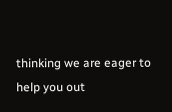thinking we are eager to help you out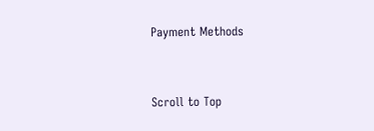Payment Methods


Scroll to Top